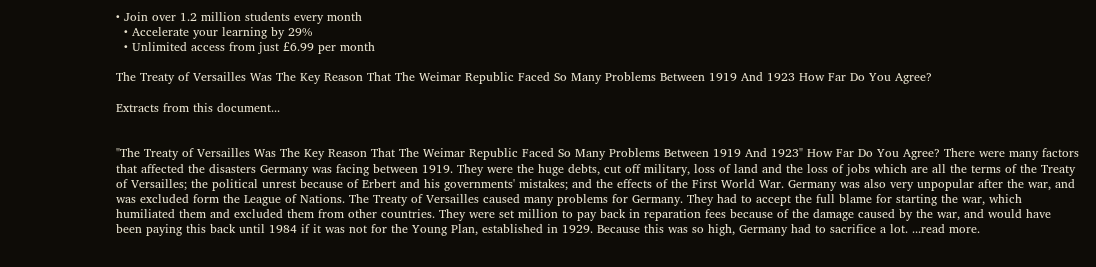• Join over 1.2 million students every month
  • Accelerate your learning by 29%
  • Unlimited access from just £6.99 per month

The Treaty of Versailles Was The Key Reason That The Weimar Republic Faced So Many Problems Between 1919 And 1923 How Far Do You Agree?

Extracts from this document...


"The Treaty of Versailles Was The Key Reason That The Weimar Republic Faced So Many Problems Between 1919 And 1923" How Far Do You Agree? There were many factors that affected the disasters Germany was facing between 1919. They were the huge debts, cut off military, loss of land and the loss of jobs which are all the terms of the Treaty of Versailles; the political unrest because of Erbert and his governments' mistakes; and the effects of the First World War. Germany was also very unpopular after the war, and was excluded form the League of Nations. The Treaty of Versailles caused many problems for Germany. They had to accept the full blame for starting the war, which humiliated them and excluded them from other countries. They were set million to pay back in reparation fees because of the damage caused by the war, and would have been paying this back until 1984 if it was not for the Young Plan, established in 1929. Because this was so high, Germany had to sacrifice a lot. ...read more.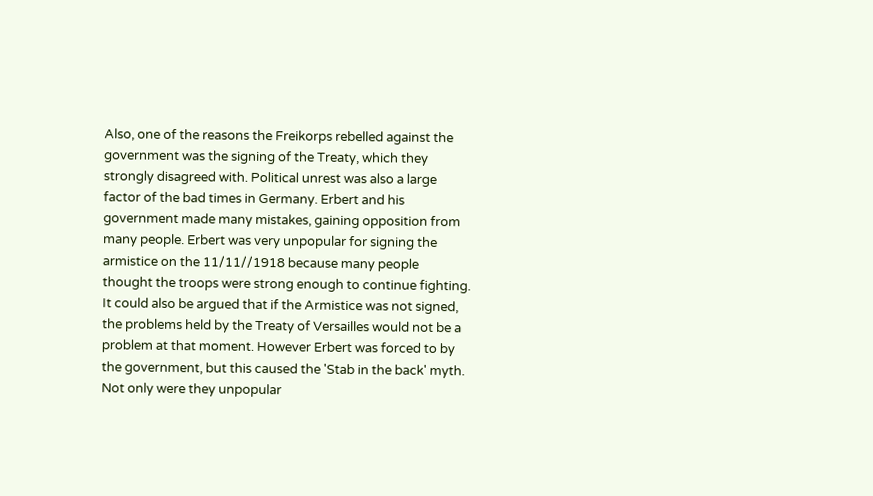Also, one of the reasons the Freikorps rebelled against the government was the signing of the Treaty, which they strongly disagreed with. Political unrest was also a large factor of the bad times in Germany. Erbert and his government made many mistakes, gaining opposition from many people. Erbert was very unpopular for signing the armistice on the 11/11//1918 because many people thought the troops were strong enough to continue fighting. It could also be argued that if the Armistice was not signed, the problems held by the Treaty of Versailles would not be a problem at that moment. However Erbert was forced to by the government, but this caused the 'Stab in the back' myth. Not only were they unpopular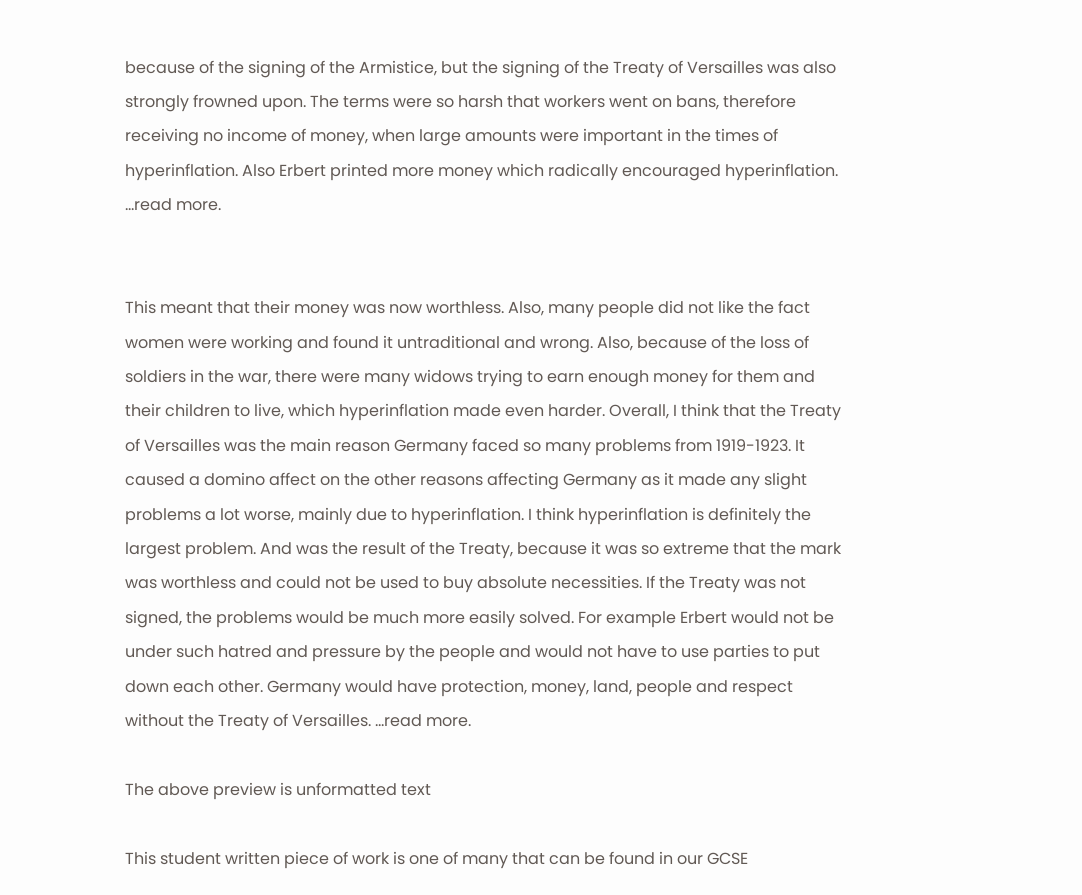because of the signing of the Armistice, but the signing of the Treaty of Versailles was also strongly frowned upon. The terms were so harsh that workers went on bans, therefore receiving no income of money, when large amounts were important in the times of hyperinflation. Also Erbert printed more money which radically encouraged hyperinflation. ...read more.


This meant that their money was now worthless. Also, many people did not like the fact women were working and found it untraditional and wrong. Also, because of the loss of soldiers in the war, there were many widows trying to earn enough money for them and their children to live, which hyperinflation made even harder. Overall, I think that the Treaty of Versailles was the main reason Germany faced so many problems from 1919-1923. It caused a domino affect on the other reasons affecting Germany as it made any slight problems a lot worse, mainly due to hyperinflation. I think hyperinflation is definitely the largest problem. And was the result of the Treaty, because it was so extreme that the mark was worthless and could not be used to buy absolute necessities. If the Treaty was not signed, the problems would be much more easily solved. For example Erbert would not be under such hatred and pressure by the people and would not have to use parties to put down each other. Germany would have protection, money, land, people and respect without the Treaty of Versailles. ...read more.

The above preview is unformatted text

This student written piece of work is one of many that can be found in our GCSE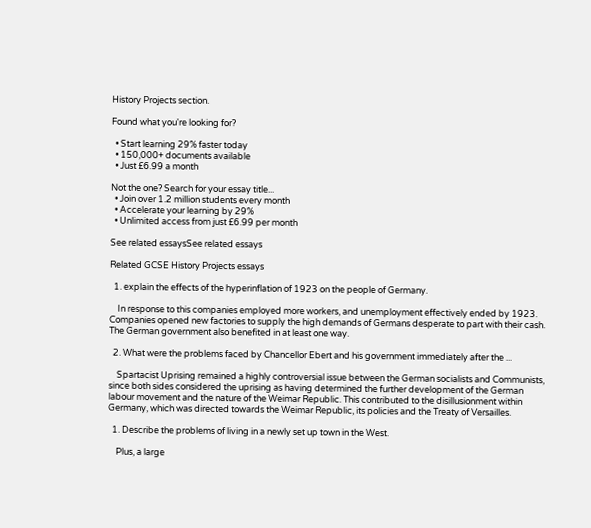History Projects section.

Found what you're looking for?

  • Start learning 29% faster today
  • 150,000+ documents available
  • Just £6.99 a month

Not the one? Search for your essay title...
  • Join over 1.2 million students every month
  • Accelerate your learning by 29%
  • Unlimited access from just £6.99 per month

See related essaysSee related essays

Related GCSE History Projects essays

  1. explain the effects of the hyperinflation of 1923 on the people of Germany.

    In response to this companies employed more workers, and unemployment effectively ended by 1923. Companies opened new factories to supply the high demands of Germans desperate to part with their cash. The German government also benefited in at least one way.

  2. What were the problems faced by Chancellor Ebert and his government immediately after the ...

    Spartacist Uprising remained a highly controversial issue between the German socialists and Communists, since both sides considered the uprising as having determined the further development of the German labour movement and the nature of the Weimar Republic. This contributed to the disillusionment within Germany, which was directed towards the Weimar Republic, its policies and the Treaty of Versailles.

  1. Describe the problems of living in a newly set up town in the West.

    Plus, a large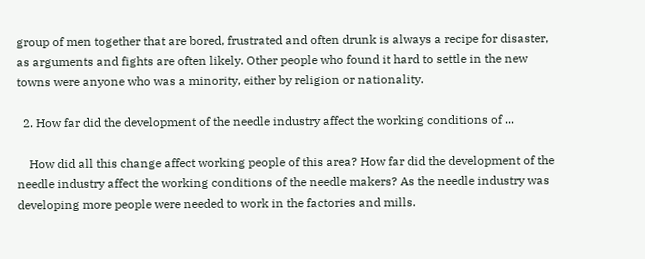group of men together that are bored, frustrated and often drunk is always a recipe for disaster, as arguments and fights are often likely. Other people who found it hard to settle in the new towns were anyone who was a minority, either by religion or nationality.

  2. How far did the development of the needle industry affect the working conditions of ...

    How did all this change affect working people of this area? How far did the development of the needle industry affect the working conditions of the needle makers? As the needle industry was developing more people were needed to work in the factories and mills.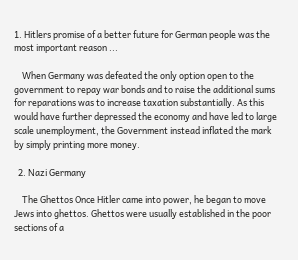1. Hitlers promise of a better future for German people was the most important reason ...

    When Germany was defeated the only option open to the government to repay war bonds and to raise the additional sums for reparations was to increase taxation substantially. As this would have further depressed the economy and have led to large scale unemployment, the Government instead inflated the mark by simply printing more money.

  2. Nazi Germany

    The Ghettos Once Hitler came into power, he began to move Jews into ghettos. Ghettos were usually established in the poor sections of a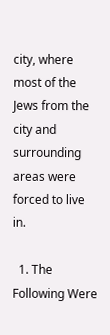city, where most of the Jews from the city and surrounding areas were forced to live in.

  1. The Following Were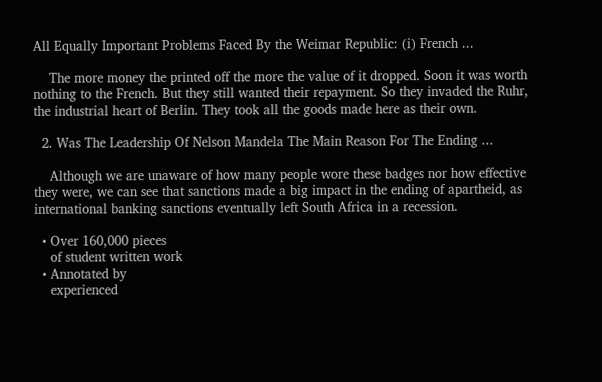All Equally Important Problems Faced By the Weimar Republic: (i) French ...

    The more money the printed off the more the value of it dropped. Soon it was worth nothing to the French. But they still wanted their repayment. So they invaded the Ruhr, the industrial heart of Berlin. They took all the goods made here as their own.

  2. Was The Leadership Of Nelson Mandela The Main Reason For The Ending ...

    Although we are unaware of how many people wore these badges nor how effective they were, we can see that sanctions made a big impact in the ending of apartheid, as international banking sanctions eventually left South Africa in a recession.

  • Over 160,000 pieces
    of student written work
  • Annotated by
    experienced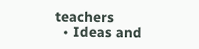teachers
  • Ideas and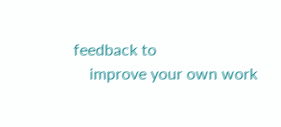feedback to
    improve your own work